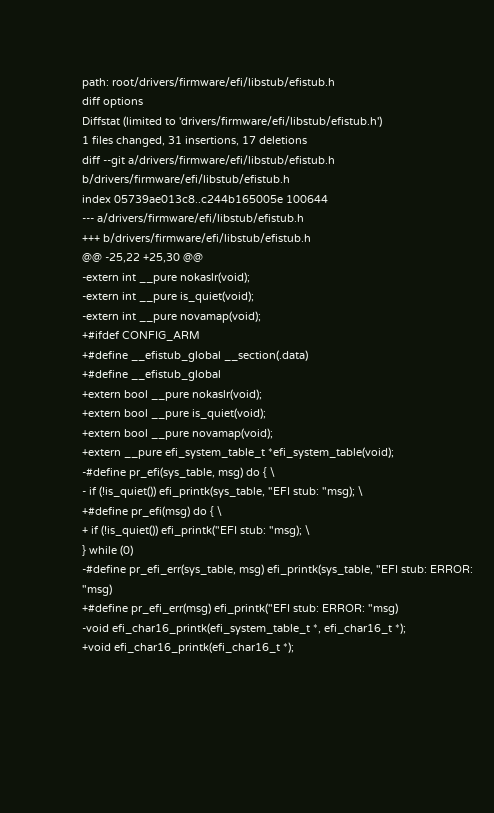path: root/drivers/firmware/efi/libstub/efistub.h
diff options
Diffstat (limited to 'drivers/firmware/efi/libstub/efistub.h')
1 files changed, 31 insertions, 17 deletions
diff --git a/drivers/firmware/efi/libstub/efistub.h b/drivers/firmware/efi/libstub/efistub.h
index 05739ae013c8..c244b165005e 100644
--- a/drivers/firmware/efi/libstub/efistub.h
+++ b/drivers/firmware/efi/libstub/efistub.h
@@ -25,22 +25,30 @@
-extern int __pure nokaslr(void);
-extern int __pure is_quiet(void);
-extern int __pure novamap(void);
+#ifdef CONFIG_ARM
+#define __efistub_global __section(.data)
+#define __efistub_global
+extern bool __pure nokaslr(void);
+extern bool __pure is_quiet(void);
+extern bool __pure novamap(void);
+extern __pure efi_system_table_t *efi_system_table(void);
-#define pr_efi(sys_table, msg) do { \
- if (!is_quiet()) efi_printk(sys_table, "EFI stub: "msg); \
+#define pr_efi(msg) do { \
+ if (!is_quiet()) efi_printk("EFI stub: "msg); \
} while (0)
-#define pr_efi_err(sys_table, msg) efi_printk(sys_table, "EFI stub: ERROR: "msg)
+#define pr_efi_err(msg) efi_printk("EFI stub: ERROR: "msg)
-void efi_char16_printk(efi_system_table_t *, efi_char16_t *);
+void efi_char16_printk(efi_char16_t *);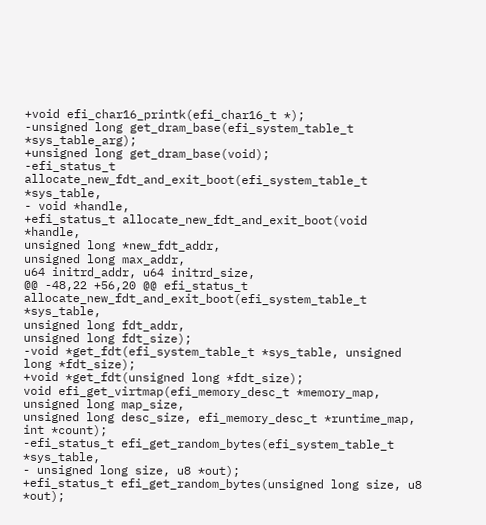+void efi_char16_printk(efi_char16_t *);
-unsigned long get_dram_base(efi_system_table_t *sys_table_arg);
+unsigned long get_dram_base(void);
-efi_status_t allocate_new_fdt_and_exit_boot(efi_system_table_t *sys_table,
- void *handle,
+efi_status_t allocate_new_fdt_and_exit_boot(void *handle,
unsigned long *new_fdt_addr,
unsigned long max_addr,
u64 initrd_addr, u64 initrd_size,
@@ -48,22 +56,20 @@ efi_status_t allocate_new_fdt_and_exit_boot(efi_system_table_t *sys_table,
unsigned long fdt_addr,
unsigned long fdt_size);
-void *get_fdt(efi_system_table_t *sys_table, unsigned long *fdt_size);
+void *get_fdt(unsigned long *fdt_size);
void efi_get_virtmap(efi_memory_desc_t *memory_map, unsigned long map_size,
unsigned long desc_size, efi_memory_desc_t *runtime_map,
int *count);
-efi_status_t efi_get_random_bytes(efi_system_table_t *sys_table,
- unsigned long size, u8 *out);
+efi_status_t efi_get_random_bytes(unsigned long size, u8 *out);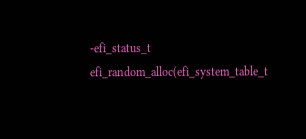-efi_status_t efi_random_alloc(efi_system_table_t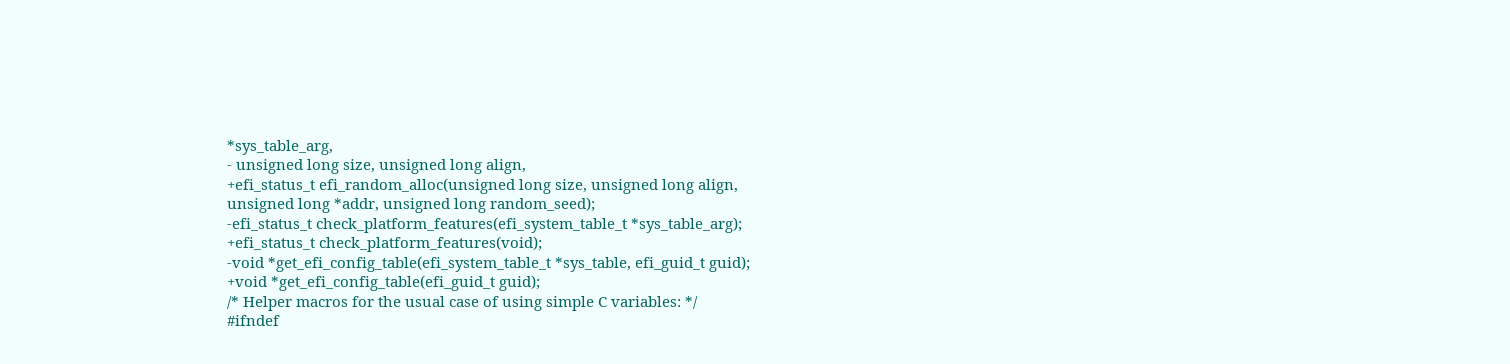*sys_table_arg,
- unsigned long size, unsigned long align,
+efi_status_t efi_random_alloc(unsigned long size, unsigned long align,
unsigned long *addr, unsigned long random_seed);
-efi_status_t check_platform_features(efi_system_table_t *sys_table_arg);
+efi_status_t check_platform_features(void);
-void *get_efi_config_table(efi_system_table_t *sys_table, efi_guid_t guid);
+void *get_efi_config_table(efi_guid_t guid);
/* Helper macros for the usual case of using simple C variables: */
#ifndef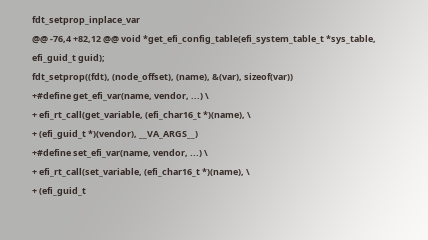fdt_setprop_inplace_var
@@ -76,4 +82,12 @@ void *get_efi_config_table(efi_system_table_t *sys_table, efi_guid_t guid);
fdt_setprop((fdt), (node_offset), (name), &(var), sizeof(var))
+#define get_efi_var(name, vendor, ...) \
+ efi_rt_call(get_variable, (efi_char16_t *)(name), \
+ (efi_guid_t *)(vendor), __VA_ARGS__)
+#define set_efi_var(name, vendor, ...) \
+ efi_rt_call(set_variable, (efi_char16_t *)(name), \
+ (efi_guid_t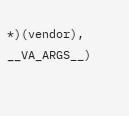*)(vendor), __VA_ARGS__)